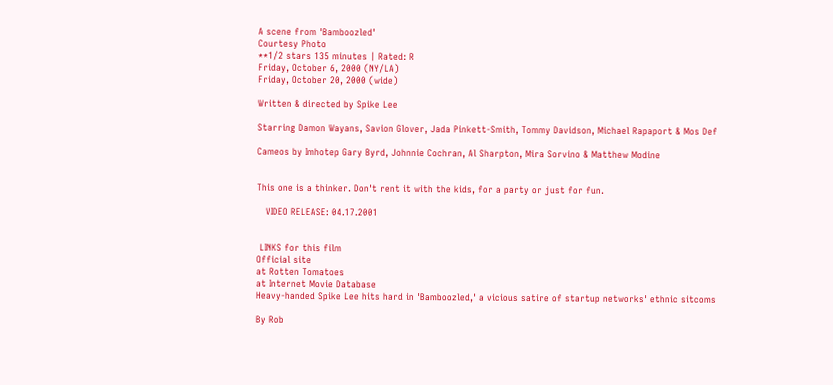A scene from 'Bamboozled'
Courtesy Photo
**1/2 stars 135 minutes | Rated: R
Friday, October 6, 2000 (NY/LA)
Friday, October 20, 2000 (wide)

Written & directed by Spike Lee

Starring Damon Wayans, Savion Glover, Jada Pinkett-Smith, Tommy Davidson, Michael Rapaport & Mos Def

Cameos by Imhotep Gary Byrd, Johnnie Cochran, Al Sharpton, Mira Sorvino & Matthew Modine


This one is a thinker. Don't rent it with the kids, for a party or just for fun.

   VIDEO RELEASE: 04.17.2001


 LINKS for this film
Official site
at Rotten Tomatoes
at Internet Movie Database
Heavy-handed Spike Lee hits hard in 'Bamboozled,' a vicious satire of startup networks' ethnic sitcoms

By Rob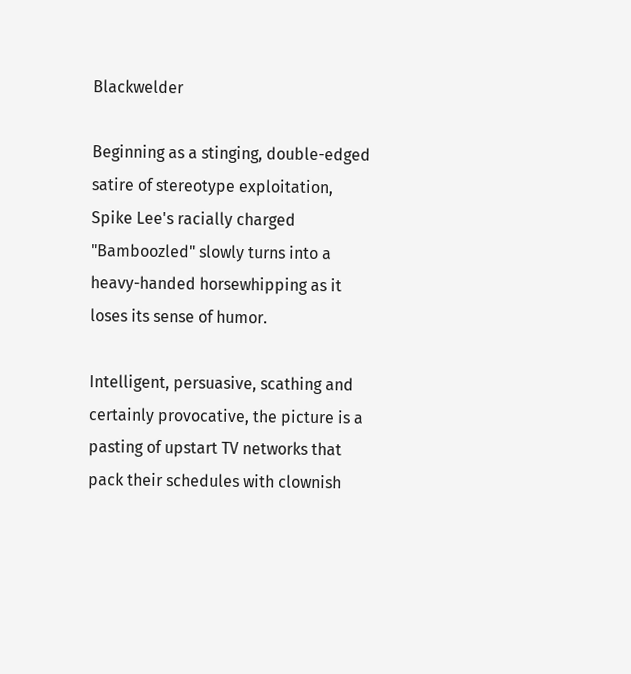Blackwelder

Beginning as a stinging, double-edged satire of stereotype exploitation, Spike Lee's racially charged "Bamboozled" slowly turns into a heavy-handed horsewhipping as it loses its sense of humor.

Intelligent, persuasive, scathing and certainly provocative, the picture is a pasting of upstart TV networks that pack their schedules with clownish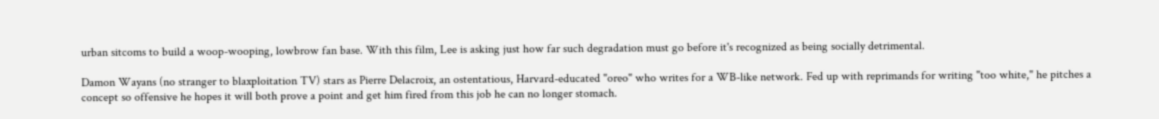urban sitcoms to build a woop-wooping, lowbrow fan base. With this film, Lee is asking just how far such degradation must go before it's recognized as being socially detrimental.

Damon Wayans (no stranger to blaxploitation TV) stars as Pierre Delacroix, an ostentatious, Harvard-educated "oreo" who writes for a WB-like network. Fed up with reprimands for writing "too white," he pitches a concept so offensive he hopes it will both prove a point and get him fired from this job he can no longer stomach.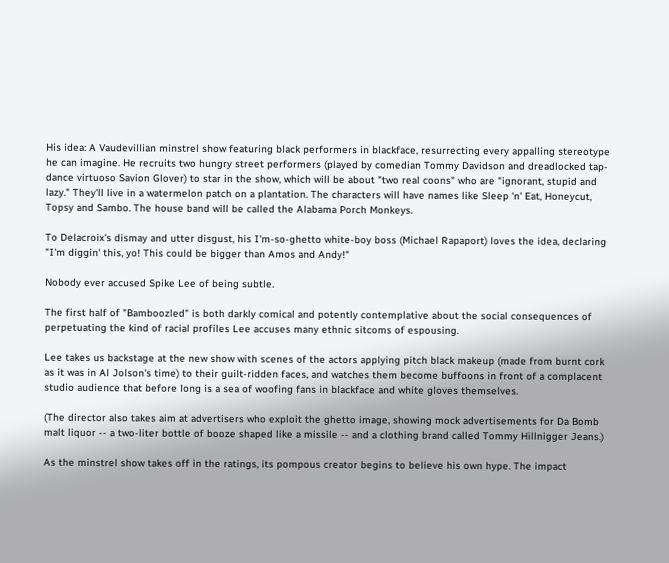His idea: A Vaudevillian minstrel show featuring black performers in blackface, resurrecting every appalling stereotype he can imagine. He recruits two hungry street performers (played by comedian Tommy Davidson and dreadlocked tap-dance virtuoso Savion Glover) to star in the show, which will be about "two real coons" who are "ignorant, stupid and lazy." They'll live in a watermelon patch on a plantation. The characters will have names like Sleep 'n' Eat, Honeycut, Topsy and Sambo. The house band will be called the Alabama Porch Monkeys.

To Delacroix's dismay and utter disgust, his I'm-so-ghetto white-boy boss (Michael Rapaport) loves the idea, declaring "I'm diggin' this, yo! This could be bigger than Amos and Andy!"

Nobody ever accused Spike Lee of being subtle.

The first half of "Bamboozled" is both darkly comical and potently contemplative about the social consequences of perpetuating the kind of racial profiles Lee accuses many ethnic sitcoms of espousing.

Lee takes us backstage at the new show with scenes of the actors applying pitch black makeup (made from burnt cork as it was in Al Jolson's time) to their guilt-ridden faces, and watches them become buffoons in front of a complacent studio audience that before long is a sea of woofing fans in blackface and white gloves themselves.

(The director also takes aim at advertisers who exploit the ghetto image, showing mock advertisements for Da Bomb malt liquor -- a two-liter bottle of booze shaped like a missile -- and a clothing brand called Tommy Hillnigger Jeans.)

As the minstrel show takes off in the ratings, its pompous creator begins to believe his own hype. The impact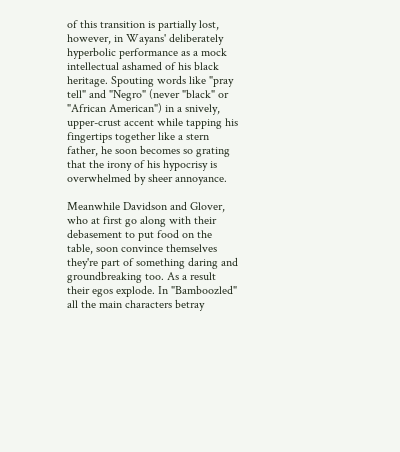of this transition is partially lost, however, in Wayans' deliberately hyperbolic performance as a mock intellectual ashamed of his black heritage. Spouting words like "pray tell" and "Negro" (never "black" or "African American") in a snively, upper-crust accent while tapping his fingertips together like a stern father, he soon becomes so grating that the irony of his hypocrisy is overwhelmed by sheer annoyance.

Meanwhile Davidson and Glover, who at first go along with their debasement to put food on the table, soon convince themselves they're part of something daring and groundbreaking too. As a result their egos explode. In "Bamboozled" all the main characters betray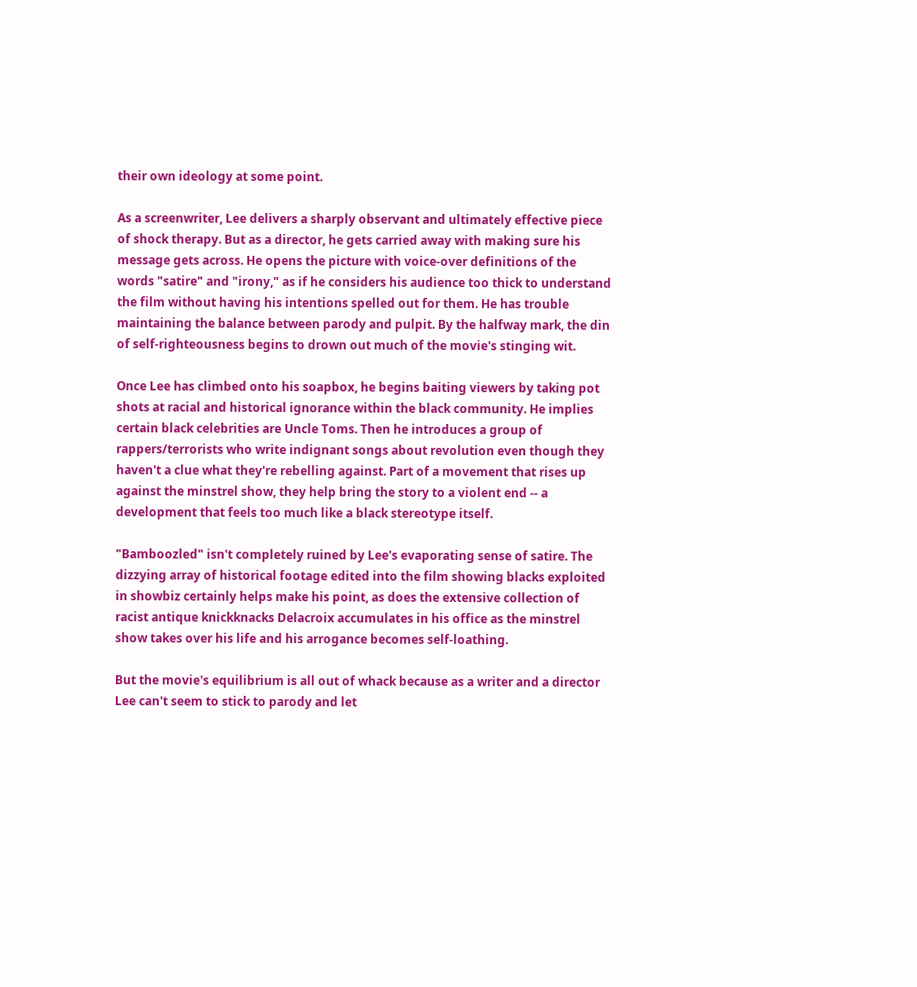their own ideology at some point.

As a screenwriter, Lee delivers a sharply observant and ultimately effective piece of shock therapy. But as a director, he gets carried away with making sure his message gets across. He opens the picture with voice-over definitions of the words "satire" and "irony," as if he considers his audience too thick to understand the film without having his intentions spelled out for them. He has trouble maintaining the balance between parody and pulpit. By the halfway mark, the din of self-righteousness begins to drown out much of the movie's stinging wit.

Once Lee has climbed onto his soapbox, he begins baiting viewers by taking pot shots at racial and historical ignorance within the black community. He implies certain black celebrities are Uncle Toms. Then he introduces a group of rappers/terrorists who write indignant songs about revolution even though they haven't a clue what they're rebelling against. Part of a movement that rises up against the minstrel show, they help bring the story to a violent end -- a development that feels too much like a black stereotype itself.

"Bamboozled" isn't completely ruined by Lee's evaporating sense of satire. The dizzying array of historical footage edited into the film showing blacks exploited in showbiz certainly helps make his point, as does the extensive collection of racist antique knickknacks Delacroix accumulates in his office as the minstrel show takes over his life and his arrogance becomes self-loathing.

But the movie's equilibrium is all out of whack because as a writer and a director Lee can't seem to stick to parody and let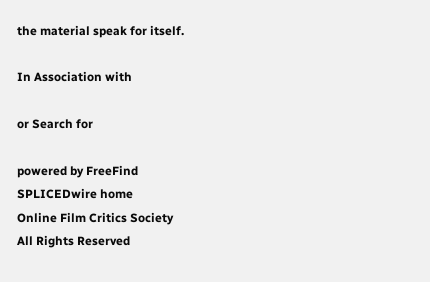the material speak for itself.

In Association with

or Search for

powered by FreeFind
SPLICEDwire home
Online Film Critics Society
All Rights Reserved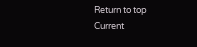Return to top
Current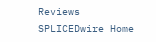Reviews
SPLICEDwire Home